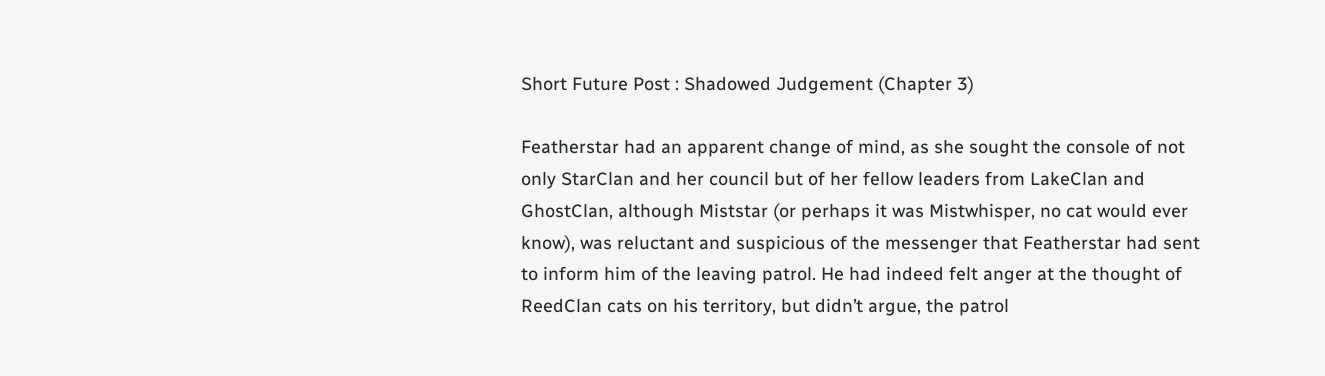Short Future Post : Shadowed Judgement (Chapter 3)

Featherstar had an apparent change of mind, as she sought the console of not only StarClan and her council but of her fellow leaders from LakeClan and GhostClan, although Miststar (or perhaps it was Mistwhisper, no cat would ever know), was reluctant and suspicious of the messenger that Featherstar had sent to inform him of the leaving patrol. He had indeed felt anger at the thought of ReedClan cats on his territory, but didn’t argue, the patrol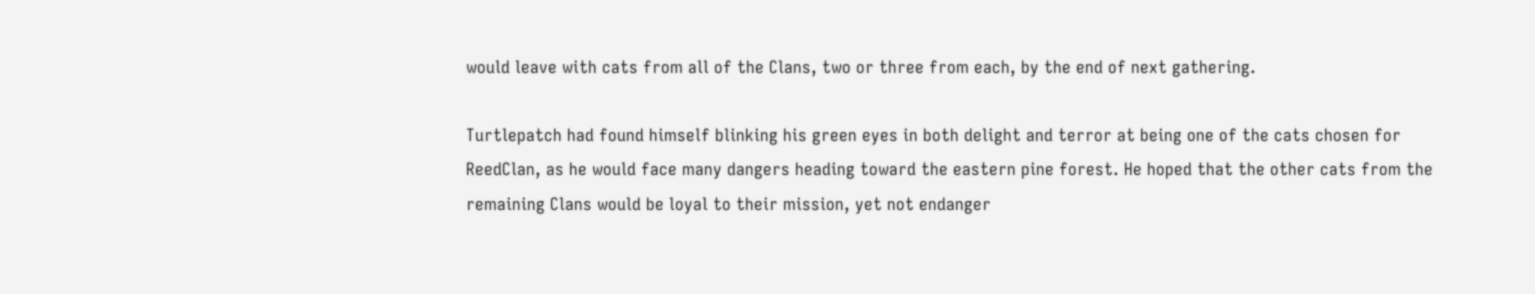would leave with cats from all of the Clans, two or three from each, by the end of next gathering.

Turtlepatch had found himself blinking his green eyes in both delight and terror at being one of the cats chosen for ReedClan, as he would face many dangers heading toward the eastern pine forest. He hoped that the other cats from the remaining Clans would be loyal to their mission, yet not endanger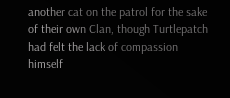another cat on the patrol for the sake of their own Clan, though Turtlepatch had felt the lack of compassion himself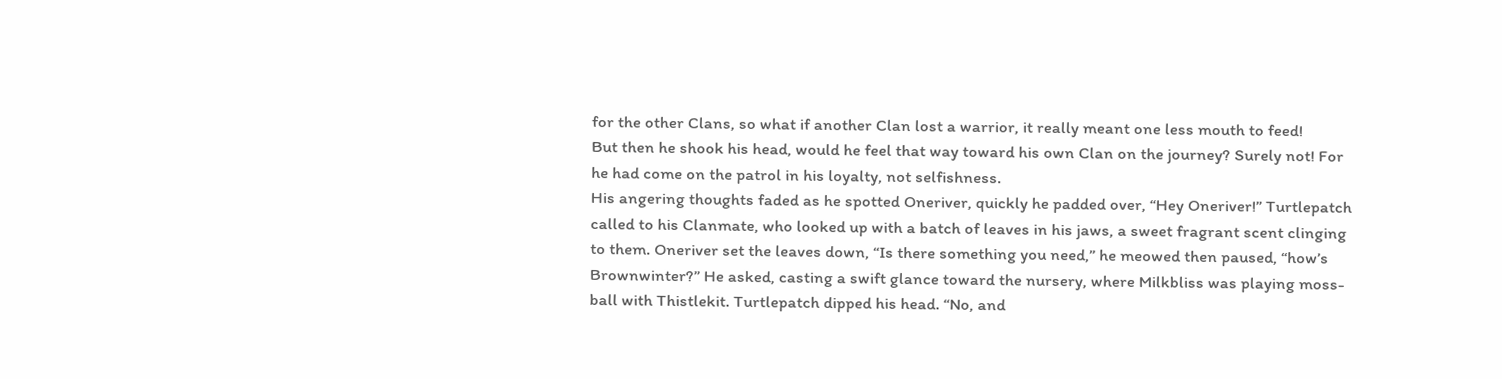for the other Clans, so what if another Clan lost a warrior, it really meant one less mouth to feed!
But then he shook his head, would he feel that way toward his own Clan on the journey? Surely not! For he had come on the patrol in his loyalty, not selfishness.
His angering thoughts faded as he spotted Oneriver, quickly he padded over, “Hey Oneriver!” Turtlepatch called to his Clanmate, who looked up with a batch of leaves in his jaws, a sweet fragrant scent clinging to them. Oneriver set the leaves down, “Is there something you need,” he meowed then paused, “how’s Brownwinter?” He asked, casting a swift glance toward the nursery, where Milkbliss was playing moss-ball with Thistlekit. Turtlepatch dipped his head. “No, and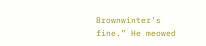Brownwinter’s fine.” He meowed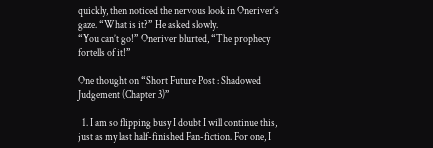quickly, then noticed the nervous look in Oneriver’s gaze. “What is it?” He asked slowly.
“You can’t go!” Oneriver blurted, “The prophecy fortells of it!”

One thought on “Short Future Post : Shadowed Judgement (Chapter 3)”

  1. I am so flipping busy I doubt I will continue this, just as my last half-finished Fan-fiction. For one, I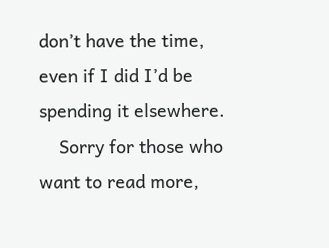don’t have the time, even if I did I’d be spending it elsewhere.
    Sorry for those who want to read more,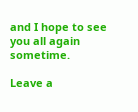and I hope to see you all again sometime.

Leave a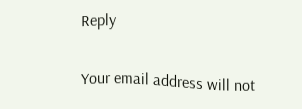Reply

Your email address will not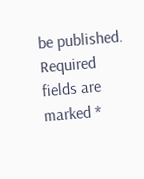be published. Required fields are marked *